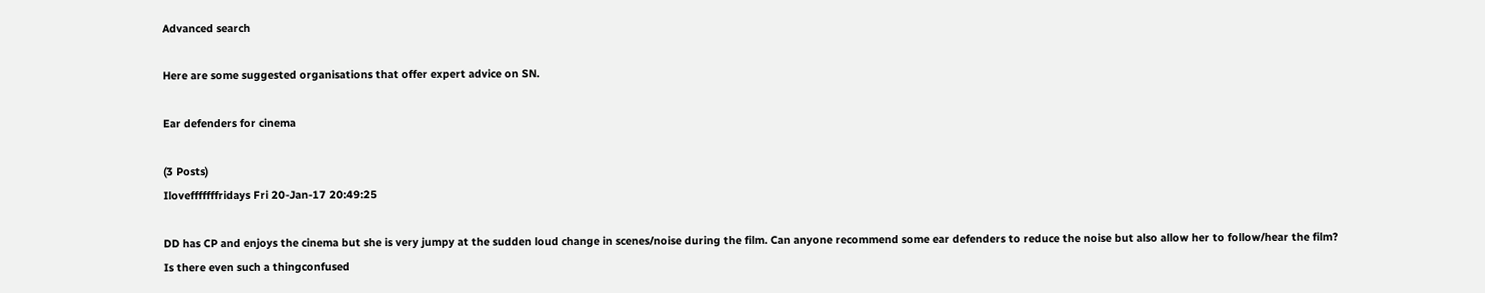Advanced search

Here are some suggested organisations that offer expert advice on SN.

Ear defenders for cinema

(3 Posts)
Ilovefffffffridays Fri 20-Jan-17 20:49:25

DD has CP and enjoys the cinema but she is very jumpy at the sudden loud change in scenes/noise during the film. Can anyone recommend some ear defenders to reduce the noise but also allow her to follow/hear the film?
Is there even such a thingconfused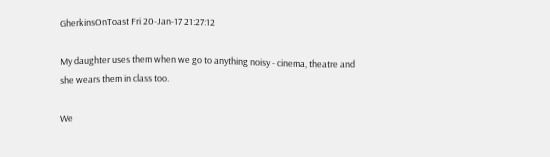GherkinsOnToast Fri 20-Jan-17 21:27:12

My daughter uses them when we go to anything noisy - cinema, theatre and she wears them in class too.

We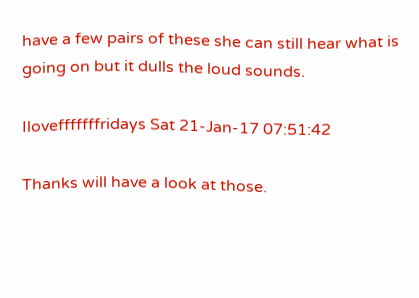have a few pairs of these she can still hear what is going on but it dulls the loud sounds.

Ilovefffffffridays Sat 21-Jan-17 07:51:42

Thanks will have a look at those.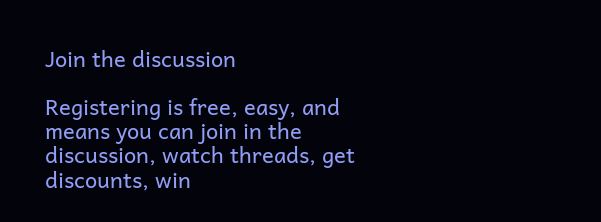Join the discussion

Registering is free, easy, and means you can join in the discussion, watch threads, get discounts, win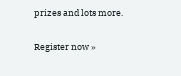prizes and lots more.

Register now »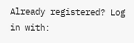Already registered? Log in with: